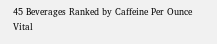45 Beverages Ranked by Caffeine Per Ounce
Vital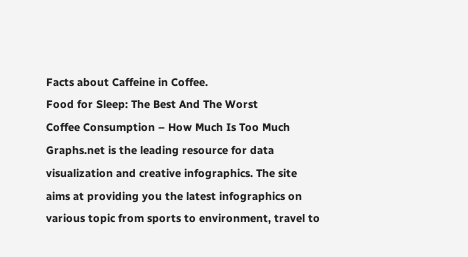Facts about Caffeine in Coffee.
Food for Sleep: The Best And The Worst
Coffee Consumption – How Much Is Too Much
Graphs.net is the leading resource for data visualization and creative infographics. The site aims at providing you the latest infographics on various topic from sports to environment, travel to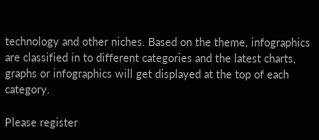technology and other niches. Based on the theme, infographics are classified in to different categories and the latest charts, graphs or infographics will get displayed at the top of each category.

Please register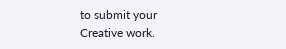to submit your Creative work.